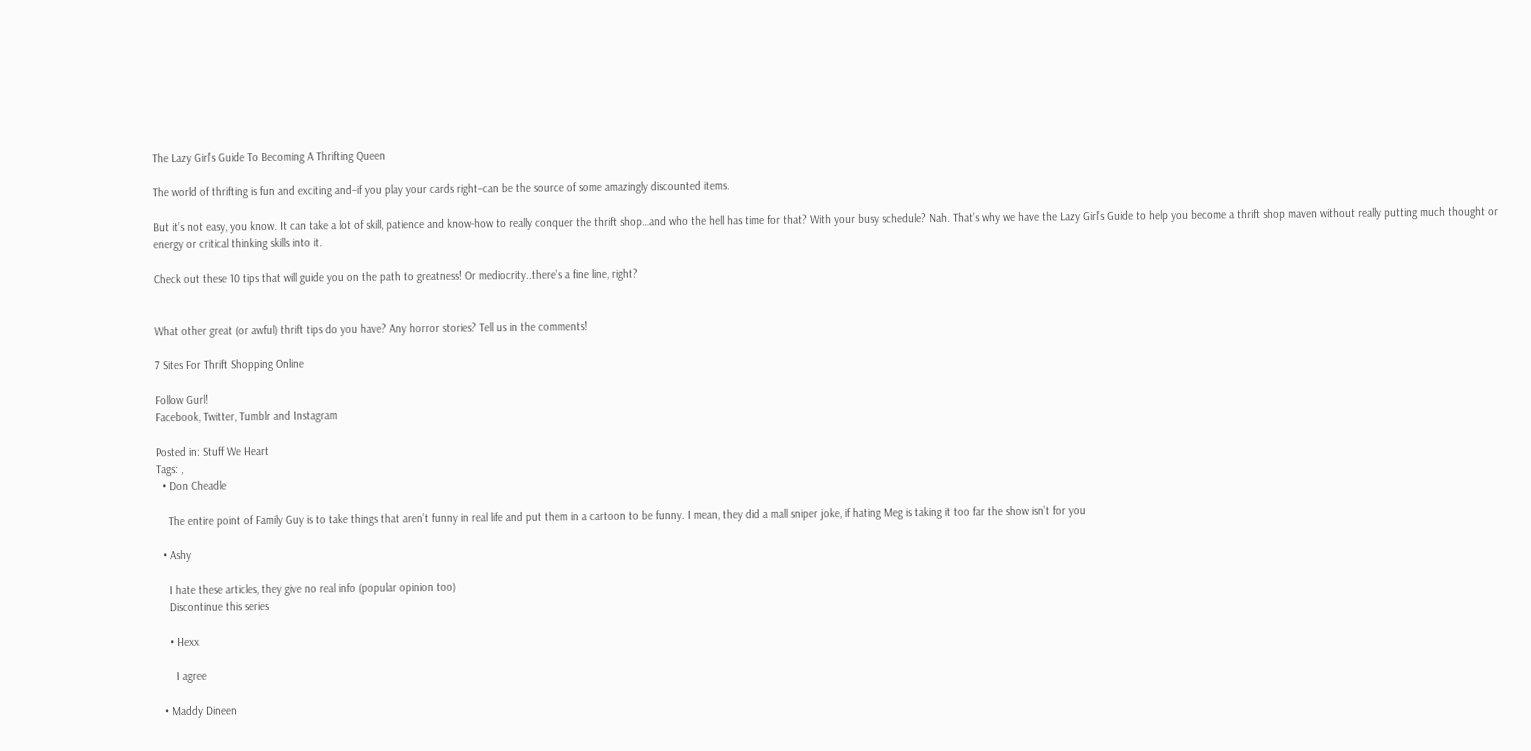The Lazy Girl’s Guide To Becoming A Thrifting Queen

The world of thrifting is fun and exciting and–if you play your cards right–can be the source of some amazingly discounted items.

But it’s not easy, you know. It can take a lot of skill, patience and know-how to really conquer the thrift shop…and who the hell has time for that? With your busy schedule? Nah. That’s why we have the Lazy Girl’s Guide to help you become a thrift shop maven without really putting much thought or energy or critical thinking skills into it.

Check out these 10 tips that will guide you on the path to greatness! Or mediocrity..there’s a fine line, right?


What other great (or awful) thrift tips do you have? Any horror stories? Tell us in the comments!

7 Sites For Thrift Shopping Online

Follow Gurl!
Facebook, Twitter, Tumblr and Instagram

Posted in: Stuff We Heart
Tags: ,
  • Don Cheadle

    The entire point of Family Guy is to take things that aren’t funny in real life and put them in a cartoon to be funny. I mean, they did a mall sniper joke, if hating Meg is taking it too far the show isn’t for you

  • Ashy

    I hate these articles, they give no real info (popular opinion too)
    Discontinue this series

    • Hexx

      I agree

  • Maddy Dineen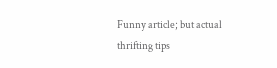Funny article; but actual thrifting tips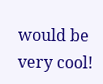would be very cool!